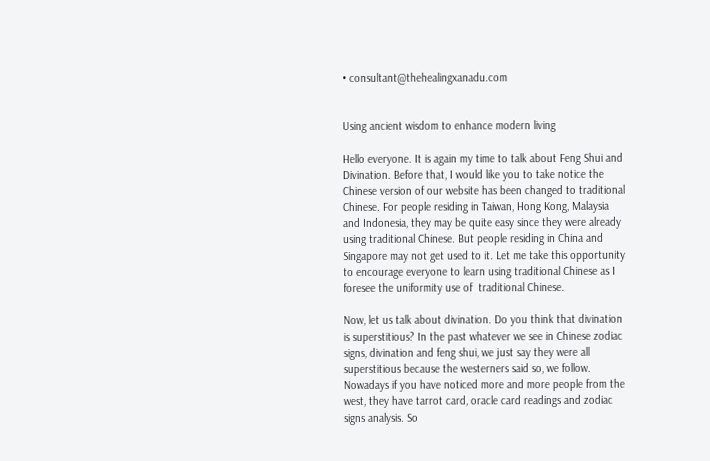• consultant@thehealingxanadu.com


Using ancient wisdom to enhance modern living

Hello everyone. It is again my time to talk about Feng Shui and Divination. Before that, I would like you to take notice the Chinese version of our website has been changed to traditional Chinese. For people residing in Taiwan, Hong Kong, Malaysia and Indonesia, they may be quite easy since they were already using traditional Chinese. But people residing in China and Singapore may not get used to it. Let me take this opportunity to encourage everyone to learn using traditional Chinese as I foresee the uniformity use of  traditional Chinese.

Now, let us talk about divination. Do you think that divination is superstitious? In the past whatever we see in Chinese zodiac signs, divination and feng shui, we just say they were all superstitious because the westerners said so, we follow. Nowadays if you have noticed more and more people from the west, they have tarrot card, oracle card readings and zodiac signs analysis. So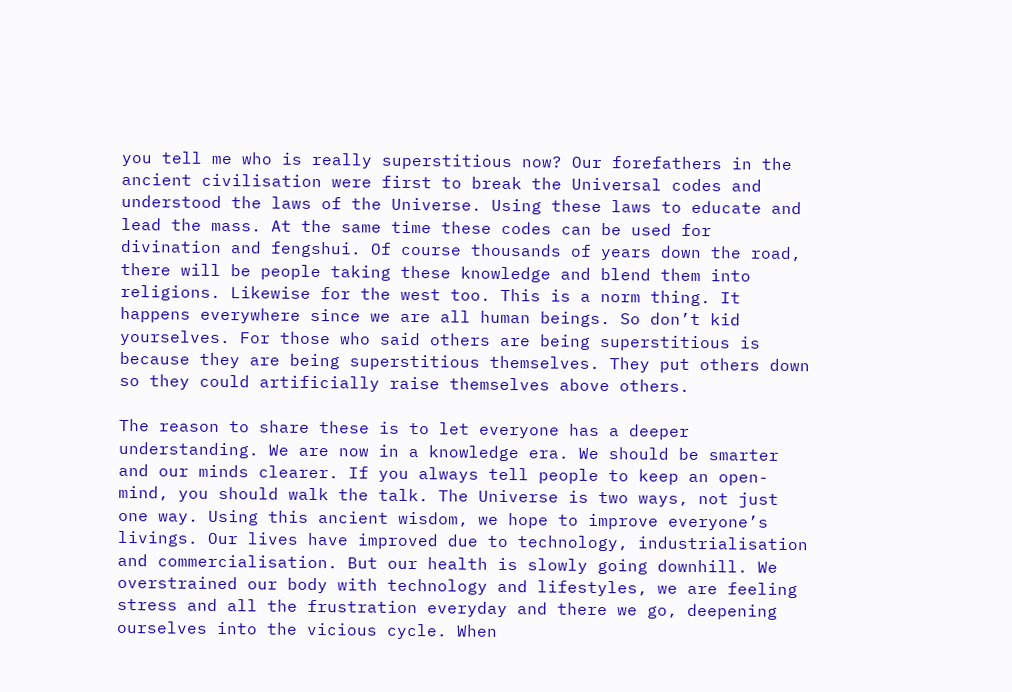you tell me who is really superstitious now? Our forefathers in the ancient civilisation were first to break the Universal codes and understood the laws of the Universe. Using these laws to educate and lead the mass. At the same time these codes can be used for divination and fengshui. Of course thousands of years down the road, there will be people taking these knowledge and blend them into religions. Likewise for the west too. This is a norm thing. It happens everywhere since we are all human beings. So don’t kid yourselves. For those who said others are being superstitious is because they are being superstitious themselves. They put others down so they could artificially raise themselves above others.

The reason to share these is to let everyone has a deeper understanding. We are now in a knowledge era. We should be smarter and our minds clearer. If you always tell people to keep an open-mind, you should walk the talk. The Universe is two ways, not just one way. Using this ancient wisdom, we hope to improve everyone’s livings. Our lives have improved due to technology, industrialisation and commercialisation. But our health is slowly going downhill. We overstrained our body with technology and lifestyles, we are feeling stress and all the frustration everyday and there we go, deepening ourselves into the vicious cycle. When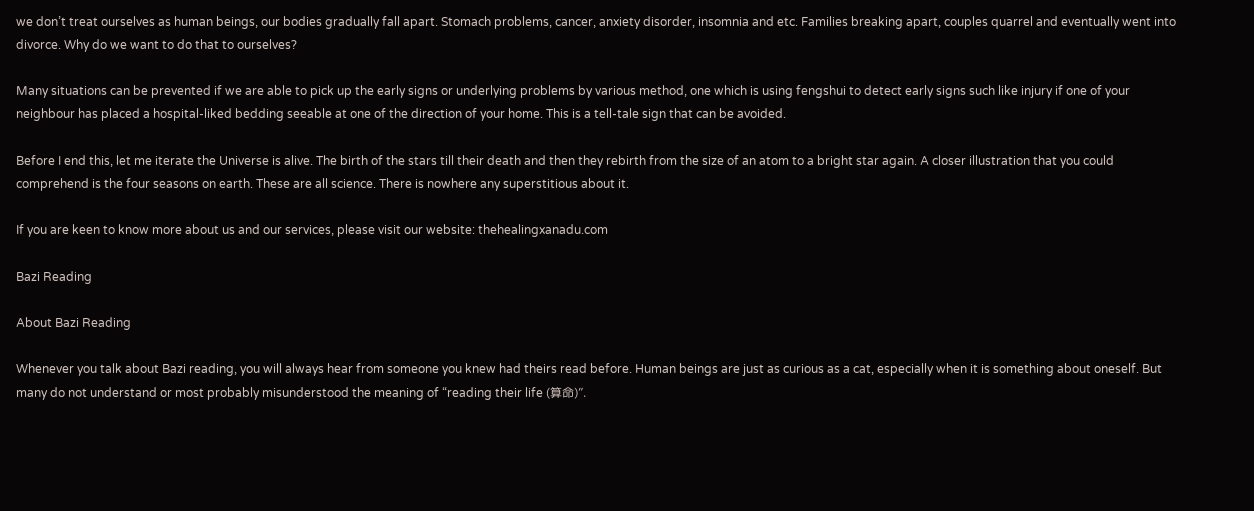we don’t treat ourselves as human beings, our bodies gradually fall apart. Stomach problems, cancer, anxiety disorder, insomnia and etc. Families breaking apart, couples quarrel and eventually went into divorce. Why do we want to do that to ourselves?

Many situations can be prevented if we are able to pick up the early signs or underlying problems by various method, one which is using fengshui to detect early signs such like injury if one of your neighbour has placed a hospital-liked bedding seeable at one of the direction of your home. This is a tell-tale sign that can be avoided.

Before I end this, let me iterate the Universe is alive. The birth of the stars till their death and then they rebirth from the size of an atom to a bright star again. A closer illustration that you could comprehend is the four seasons on earth. These are all science. There is nowhere any superstitious about it.

If you are keen to know more about us and our services, please visit our website: thehealingxanadu.com

Bazi Reading

About Bazi Reading

Whenever you talk about Bazi reading, you will always hear from someone you knew had theirs read before. Human beings are just as curious as a cat, especially when it is something about oneself. But many do not understand or most probably misunderstood the meaning of “reading their life (算命)”.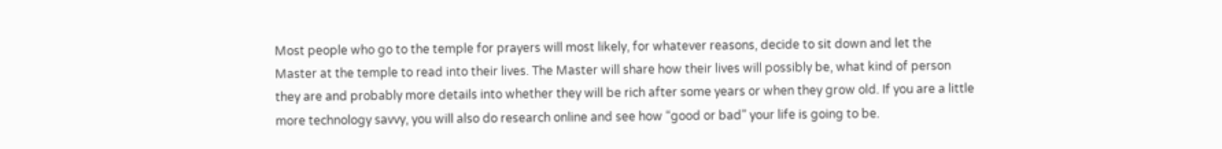Most people who go to the temple for prayers will most likely, for whatever reasons, decide to sit down and let the Master at the temple to read into their lives. The Master will share how their lives will possibly be, what kind of person they are and probably more details into whether they will be rich after some years or when they grow old. If you are a little more technology savvy, you will also do research online and see how “good or bad” your life is going to be.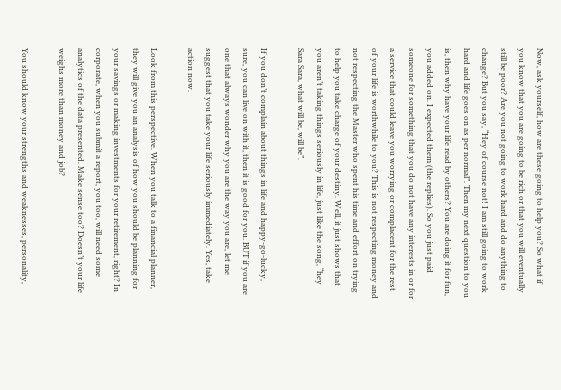Now, ask yourself, how are these going to help you? So what if you know that you are going to be rich or that you will eventually still be poor? Are you not going to work hard and do anything to change? But you say, “Hey of course not! I am still going to work hard and life goes on as per normal”. Then my next question to you is, then why have your life read by others? You are doing it for fun, you added on. I expected them (the replies). So you just paid someone for something that you do not have any interests in or for a service that could leave you worrying or complacent for the rest of your life is worthwhile to you? This is not respecting money and not respecting the Master who spent his time and effort on trying to help you take charge of your destiny. Well, it just shows that you aren’t taking things seriously in life, just like the song, “hey Sara Sara, what will be, will be”.

If you don’t complain about things in life and happy-go-lucky, sure, you can live on with it, then it is good for you. BUT if you are one that always wonder why you are the way you are, let me suggest that you take your life seriously immediately. Yes, take action now.

Look from this perspective. When you talk to a financial planner, they will give you an analysis of how you should be planning for your savings or making investments for your retirement, right? In corporate, when you submit a report, you too, will need some analytics of the data presented. Make sense too? Doesn’t your life weighs more than money and job?

You should know your strengths and weaknesses, personality,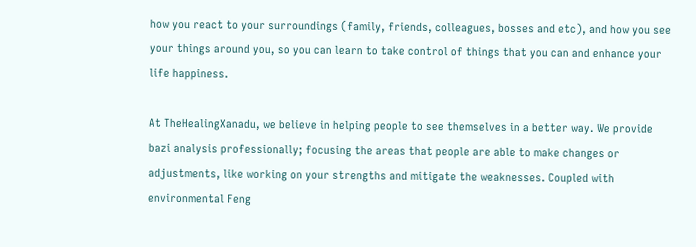how you react to your surroundings (family, friends, colleagues, bosses and etc), and how you see your things around you, so you can learn to take control of things that you can and enhance your life happiness.

At TheHealingXanadu, we believe in helping people to see themselves in a better way. We provide bazi analysis professionally; focusing the areas that people are able to make changes or adjustments, like working on your strengths and mitigate the weaknesses. Coupled with environmental Feng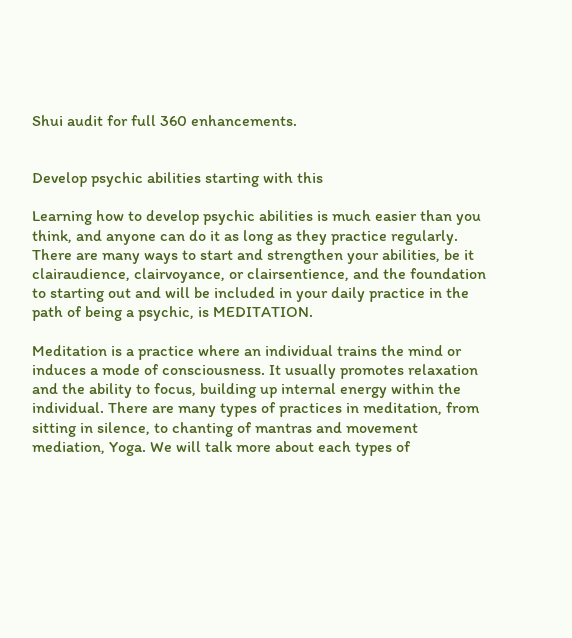Shui audit for full 360 enhancements.


Develop psychic abilities starting with this

Learning how to develop psychic abilities is much easier than you think, and anyone can do it as long as they practice regularly. There are many ways to start and strengthen your abilities, be it clairaudience, clairvoyance, or clairsentience, and the foundation to starting out and will be included in your daily practice in the path of being a psychic, is MEDITATION.

Meditation is a practice where an individual trains the mind or induces a mode of consciousness. It usually promotes relaxation and the ability to focus, building up internal energy within the individual. There are many types of practices in meditation, from sitting in silence, to chanting of mantras and movement mediation, Yoga. We will talk more about each types of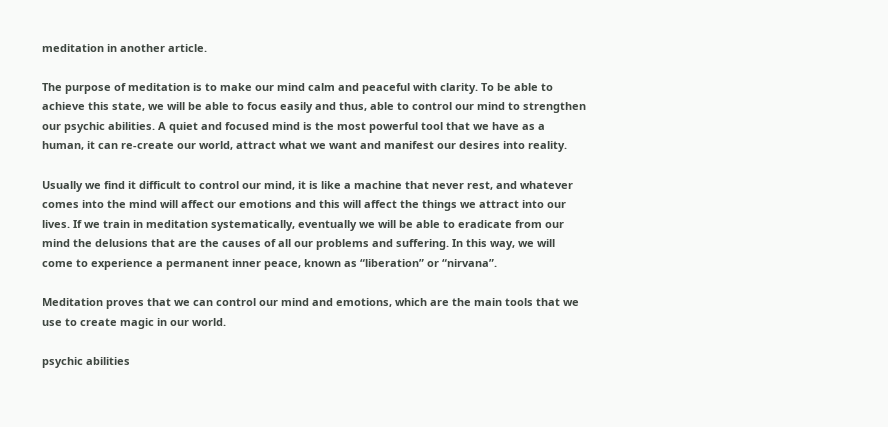meditation in another article.

The purpose of meditation is to make our mind calm and peaceful with clarity. To be able to achieve this state, we will be able to focus easily and thus, able to control our mind to strengthen our psychic abilities. A quiet and focused mind is the most powerful tool that we have as a human, it can re-create our world, attract what we want and manifest our desires into reality.

Usually we find it difficult to control our mind, it is like a machine that never rest, and whatever comes into the mind will affect our emotions and this will affect the things we attract into our lives. If we train in meditation systematically, eventually we will be able to eradicate from our mind the delusions that are the causes of all our problems and suffering. In this way, we will come to experience a permanent inner peace, known as “liberation” or “nirvana”.

Meditation proves that we can control our mind and emotions, which are the main tools that we use to create magic in our world.

psychic abilities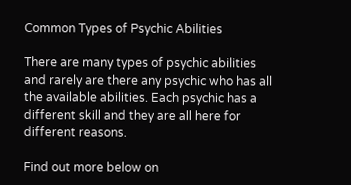Common Types of Psychic Abilities

There are many types of psychic abilities and rarely are there any psychic who has all the available abilities. Each psychic has a different skill and they are all here for different reasons.

Find out more below on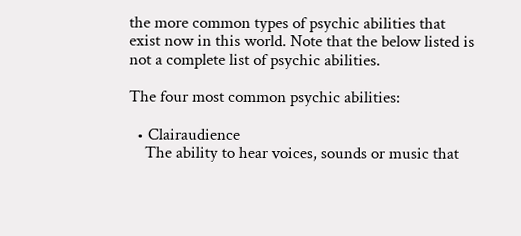the more common types of psychic abilities that exist now in this world. Note that the below listed is not a complete list of psychic abilities.

The four most common psychic abilities:

  • Clairaudience
    The ability to hear voices, sounds or music that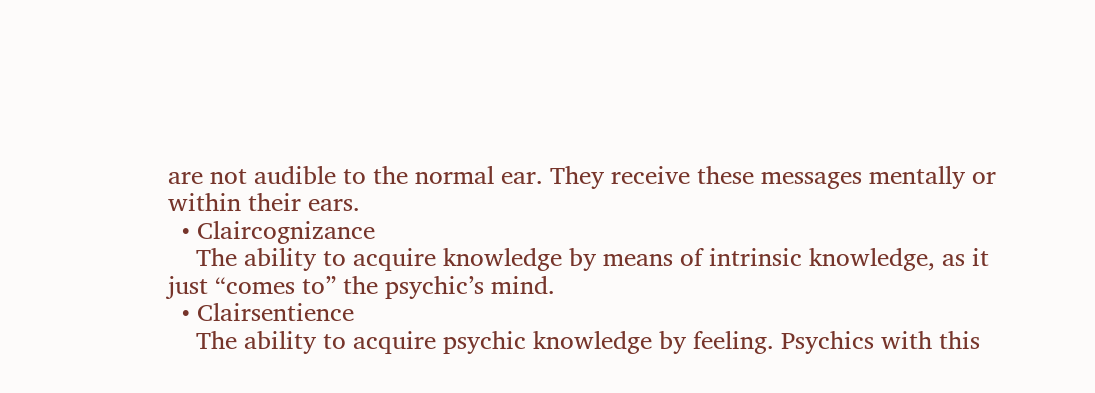are not audible to the normal ear. They receive these messages mentally or within their ears.
  • Claircognizance
    The ability to acquire knowledge by means of intrinsic knowledge, as it just “comes to” the psychic’s mind.
  • Clairsentience
    The ability to acquire psychic knowledge by feeling. Psychics with this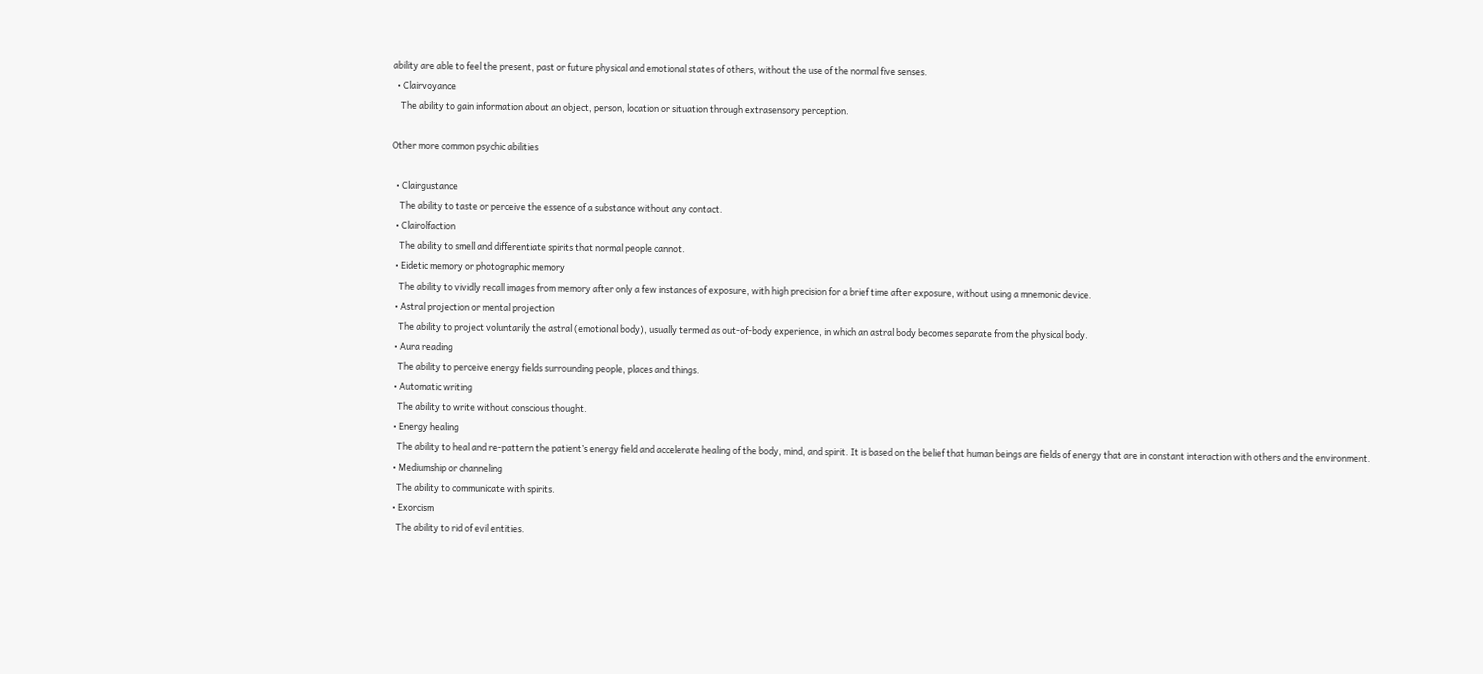ability are able to feel the present, past or future physical and emotional states of others, without the use of the normal five senses.
  • Clairvoyance
    The ability to gain information about an object, person, location or situation through extrasensory perception.

Other more common psychic abilities

  • Clairgustance
    The ability to taste or perceive the essence of a substance without any contact.
  • Clairolfaction
    The ability to smell and differentiate spirits that normal people cannot.
  • Eidetic memory or photographic memory
    The ability to vividly recall images from memory after only a few instances of exposure, with high precision for a brief time after exposure, without using a mnemonic device.
  • Astral projection or mental projection
    The ability to project voluntarily the astral (emotional body), usually termed as out-of-body experience, in which an astral body becomes separate from the physical body.
  • Aura reading
    The ability to perceive energy fields surrounding people, places and things.
  • Automatic writing
    The ability to write without conscious thought.
  • Energy healing
    The ability to heal and re-pattern the patient’s energy field and accelerate healing of the body, mind, and spirit. It is based on the belief that human beings are fields of energy that are in constant interaction with others and the environment.
  • Mediumship or channeling
    The ability to communicate with spirits.
  • Exorcism
    The ability to rid of evil entities.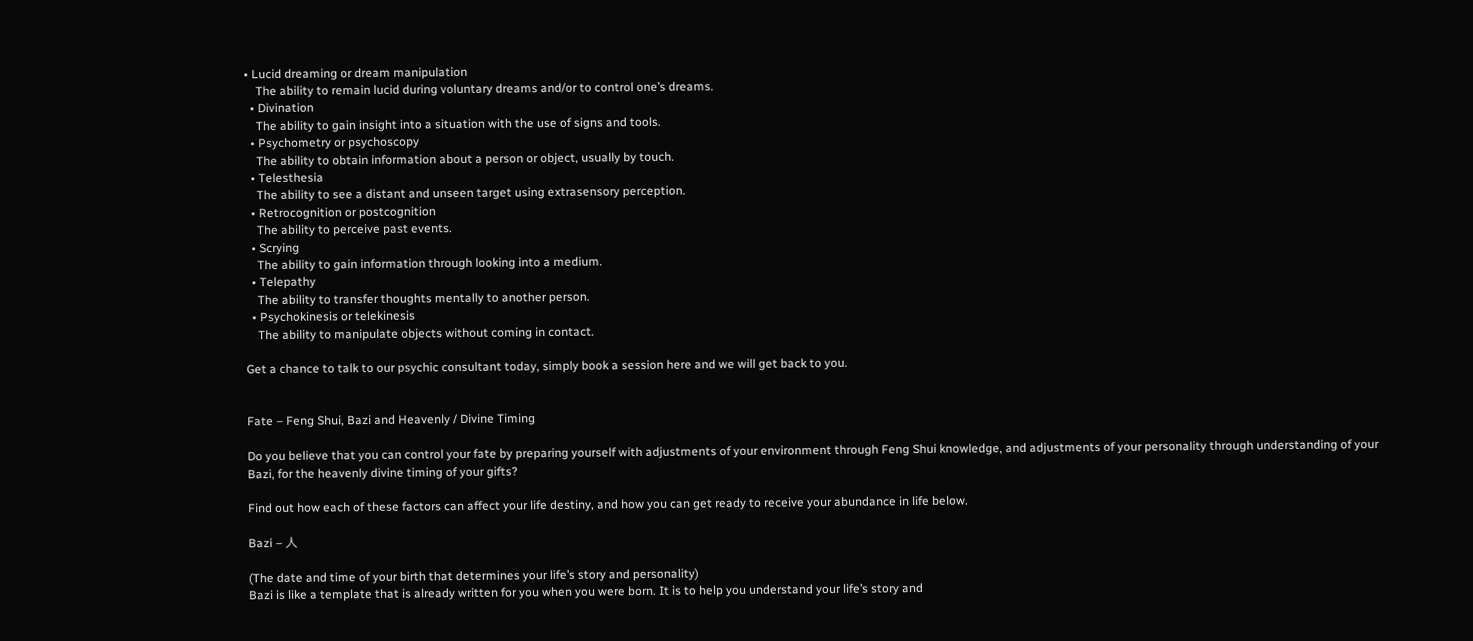• Lucid dreaming or dream manipulation
    The ability to remain lucid during voluntary dreams and/or to control one’s dreams.
  • Divination
    The ability to gain insight into a situation with the use of signs and tools.
  • Psychometry or psychoscopy
    The ability to obtain information about a person or object, usually by touch.
  • Telesthesia
    The ability to see a distant and unseen target using extrasensory perception.
  • Retrocognition or postcognition
    The ability to perceive past events.
  • Scrying
    The ability to gain information through looking into a medium.
  • Telepathy
    The ability to transfer thoughts mentally to another person.
  • Psychokinesis or telekinesis
    The ability to manipulate objects without coming in contact.

Get a chance to talk to our psychic consultant today, simply book a session here and we will get back to you.


Fate – Feng Shui, Bazi and Heavenly / Divine Timing

Do you believe that you can control your fate by preparing yourself with adjustments of your environment through Feng Shui knowledge, and adjustments of your personality through understanding of your Bazi, for the heavenly divine timing of your gifts?

Find out how each of these factors can affect your life destiny, and how you can get ready to receive your abundance in life below.

Bazi – 人

(The date and time of your birth that determines your life’s story and personality)
Bazi is like a template that is already written for you when you were born. It is to help you understand your life’s story and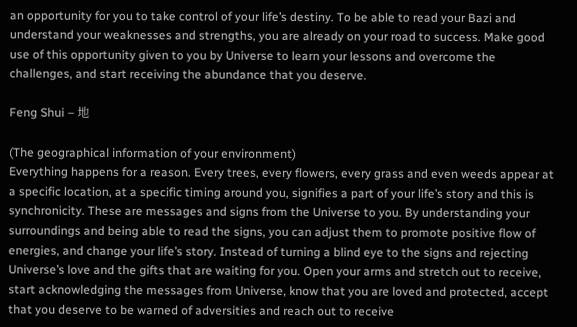an opportunity for you to take control of your life’s destiny. To be able to read your Bazi and understand your weaknesses and strengths, you are already on your road to success. Make good use of this opportunity given to you by Universe to learn your lessons and overcome the challenges, and start receiving the abundance that you deserve.

Feng Shui – 地

(The geographical information of your environment)
Everything happens for a reason. Every trees, every flowers, every grass and even weeds appear at a specific location, at a specific timing around you, signifies a part of your life’s story and this is synchronicity. These are messages and signs from the Universe to you. By understanding your surroundings and being able to read the signs, you can adjust them to promote positive flow of energies, and change your life’s story. Instead of turning a blind eye to the signs and rejecting Universe’s love and the gifts that are waiting for you. Open your arms and stretch out to receive, start acknowledging the messages from Universe, know that you are loved and protected, accept that you deserve to be warned of adversities and reach out to receive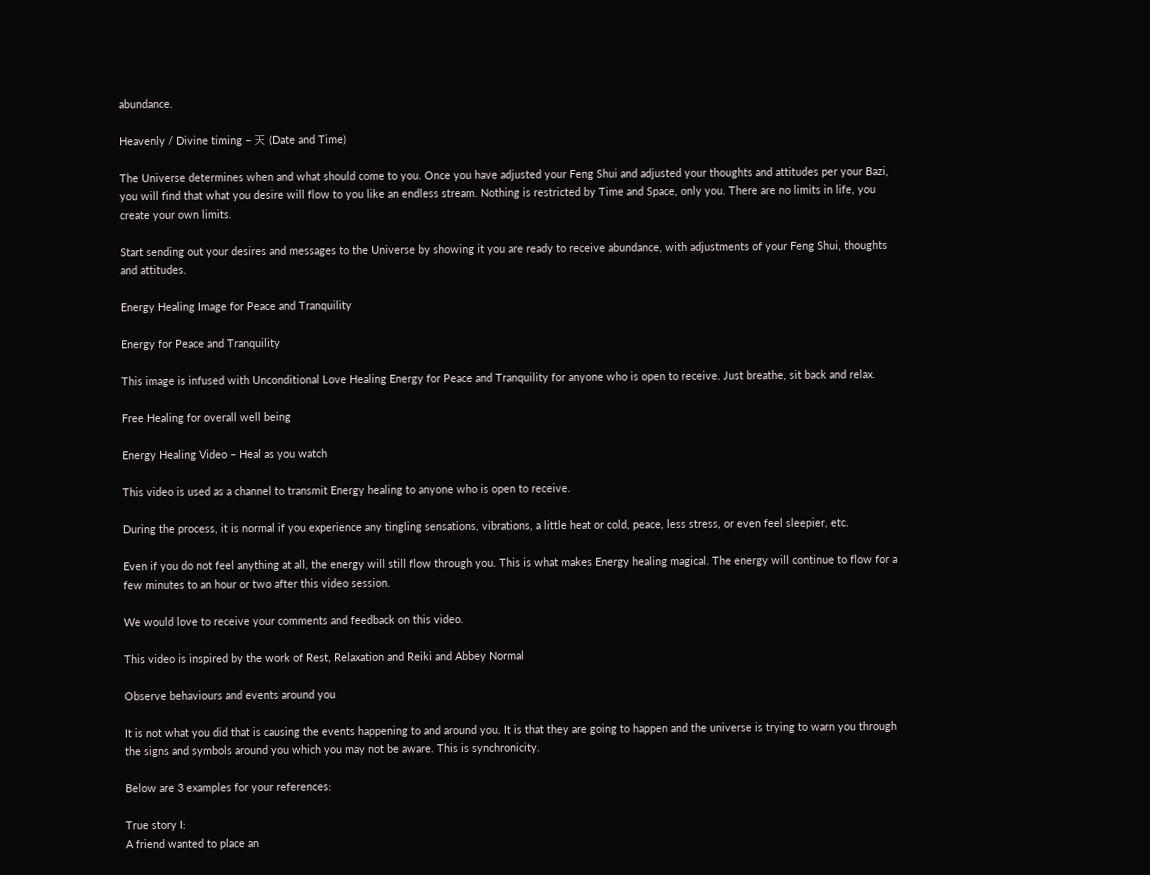abundance.

Heavenly / Divine timing – 天 (Date and Time)

The Universe determines when and what should come to you. Once you have adjusted your Feng Shui and adjusted your thoughts and attitudes per your Bazi, you will find that what you desire will flow to you like an endless stream. Nothing is restricted by Time and Space, only you. There are no limits in life, you create your own limits.

Start sending out your desires and messages to the Universe by showing it you are ready to receive abundance, with adjustments of your Feng Shui, thoughts and attitudes.

Energy Healing Image for Peace and Tranquility

Energy for Peace and Tranquility

This image is infused with Unconditional Love Healing Energy for Peace and Tranquility for anyone who is open to receive. Just breathe, sit back and relax.

Free Healing for overall well being

Energy Healing Video – Heal as you watch

This video is used as a channel to transmit Energy healing to anyone who is open to receive.

During the process, it is normal if you experience any tingling sensations, vibrations, a little heat or cold, peace, less stress, or even feel sleepier, etc.

Even if you do not feel anything at all, the energy will still flow through you. This is what makes Energy healing magical. The energy will continue to flow for a few minutes to an hour or two after this video session.

We would love to receive your comments and feedback on this video.

This video is inspired by the work of Rest, Relaxation and Reiki and Abbey Normal

Observe behaviours and events around you

It is not what you did that is causing the events happening to and around you. It is that they are going to happen and the universe is trying to warn you through the signs and symbols around you which you may not be aware. This is synchronicity.

Below are 3 examples for your references:

True story I:
A friend wanted to place an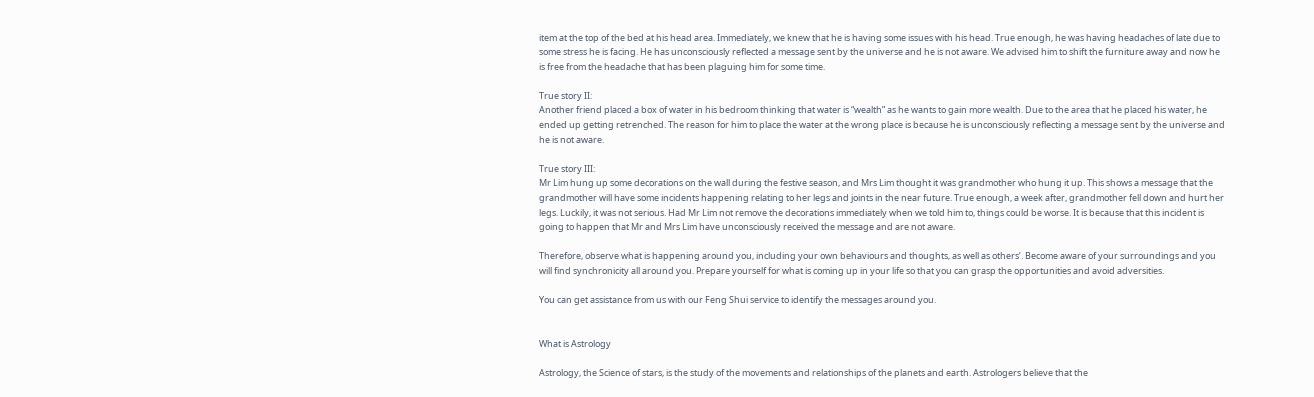item at the top of the bed at his head area. Immediately, we knew that he is having some issues with his head. True enough, he was having headaches of late due to some stress he is facing. He has unconsciously reflected a message sent by the universe and he is not aware. We advised him to shift the furniture away and now he is free from the headache that has been plaguing him for some time.

True story II:
Another friend placed a box of water in his bedroom thinking that water is “wealth” as he wants to gain more wealth. Due to the area that he placed his water, he ended up getting retrenched. The reason for him to place the water at the wrong place is because he is unconsciously reflecting a message sent by the universe and he is not aware.

True story III:
Mr Lim hung up some decorations on the wall during the festive season, and Mrs Lim thought it was grandmother who hung it up. This shows a message that the grandmother will have some incidents happening relating to her legs and joints in the near future. True enough, a week after, grandmother fell down and hurt her legs. Luckily, it was not serious. Had Mr Lim not remove the decorations immediately when we told him to, things could be worse. It is because that this incident is going to happen that Mr and Mrs Lim have unconsciously received the message and are not aware.

Therefore, observe what is happening around you, including your own behaviours and thoughts, as well as others’. Become aware of your surroundings and you will find synchronicity all around you. Prepare yourself for what is coming up in your life so that you can grasp the opportunities and avoid adversities.

You can get assistance from us with our Feng Shui service to identify the messages around you.


What is Astrology

Astrology, the Science of stars, is the study of the movements and relationships of the planets and earth. Astrologers believe that the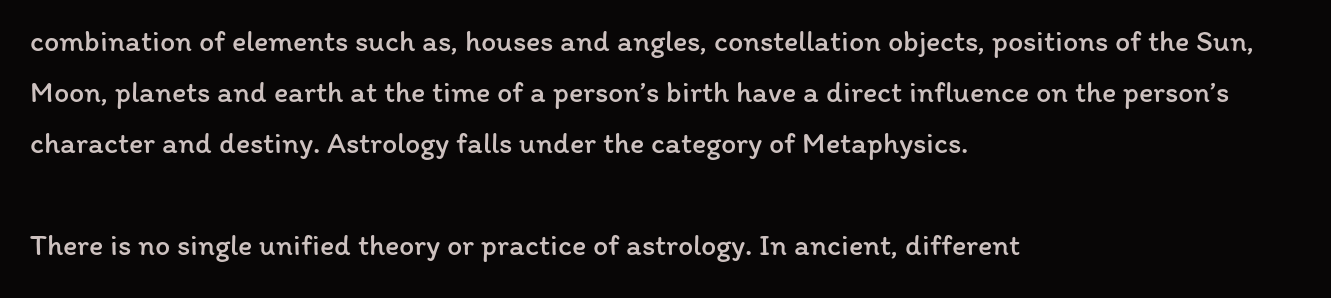combination of elements such as, houses and angles, constellation objects, positions of the Sun, Moon, planets and earth at the time of a person’s birth have a direct influence on the person’s character and destiny. Astrology falls under the category of Metaphysics.

There is no single unified theory or practice of astrology. In ancient, different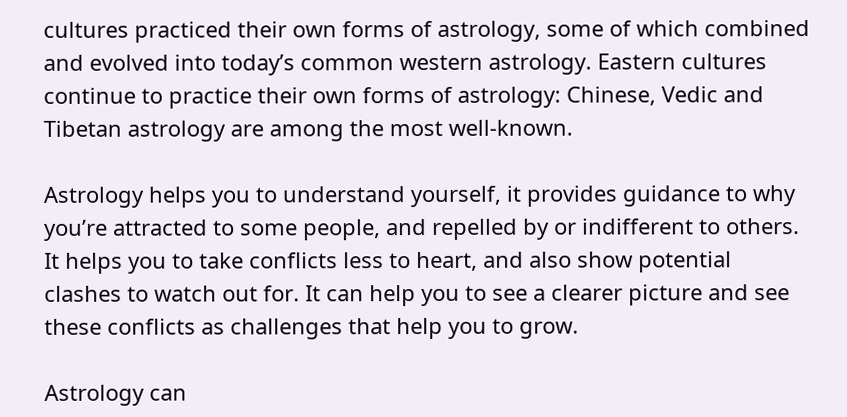cultures practiced their own forms of astrology, some of which combined and evolved into today’s common western astrology. Eastern cultures continue to practice their own forms of astrology: Chinese, Vedic and Tibetan astrology are among the most well-known.

Astrology helps you to understand yourself, it provides guidance to why you’re attracted to some people, and repelled by or indifferent to others. It helps you to take conflicts less to heart, and also show potential clashes to watch out for. It can help you to see a clearer picture and see these conflicts as challenges that help you to grow.

Astrology can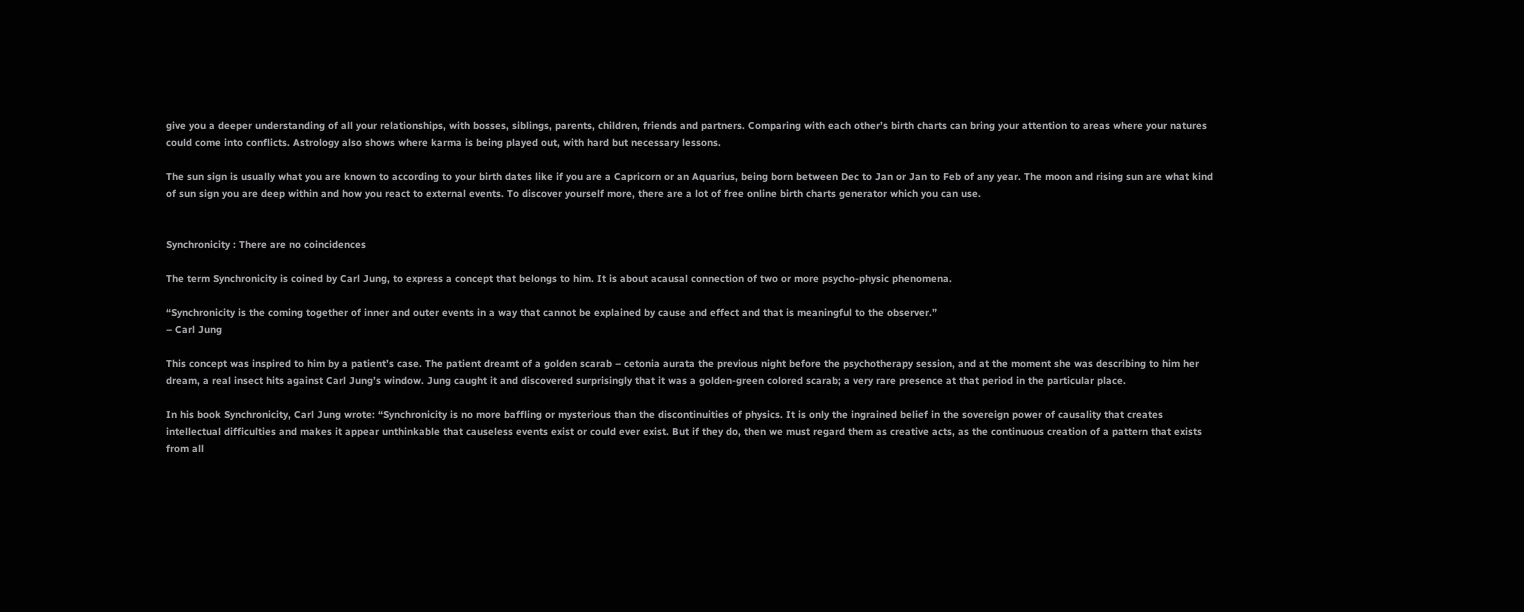give you a deeper understanding of all your relationships, with bosses, siblings, parents, children, friends and partners. Comparing with each other’s birth charts can bring your attention to areas where your natures could come into conflicts. Astrology also shows where karma is being played out, with hard but necessary lessons.

The sun sign is usually what you are known to according to your birth dates like if you are a Capricorn or an Aquarius, being born between Dec to Jan or Jan to Feb of any year. The moon and rising sun are what kind of sun sign you are deep within and how you react to external events. To discover yourself more, there are a lot of free online birth charts generator which you can use.


Synchronicity : There are no coincidences

The term Synchronicity is coined by Carl Jung, to express a concept that belongs to him. It is about acausal connection of two or more psycho-physic phenomena.

“Synchronicity is the coming together of inner and outer events in a way that cannot be explained by cause and effect and that is meaningful to the observer.”
– Carl Jung

This concept was inspired to him by a patient’s case. The patient dreamt of a golden scarab – cetonia aurata the previous night before the psychotherapy session, and at the moment she was describing to him her dream, a real insect hits against Carl Jung’s window. Jung caught it and discovered surprisingly that it was a golden-green colored scarab; a very rare presence at that period in the particular place.

In his book Synchronicity, Carl Jung wrote: “Synchronicity is no more baffling or mysterious than the discontinuities of physics. It is only the ingrained belief in the sovereign power of causality that creates intellectual difficulties and makes it appear unthinkable that causeless events exist or could ever exist. But if they do, then we must regard them as creative acts, as the continuous creation of a pattern that exists from all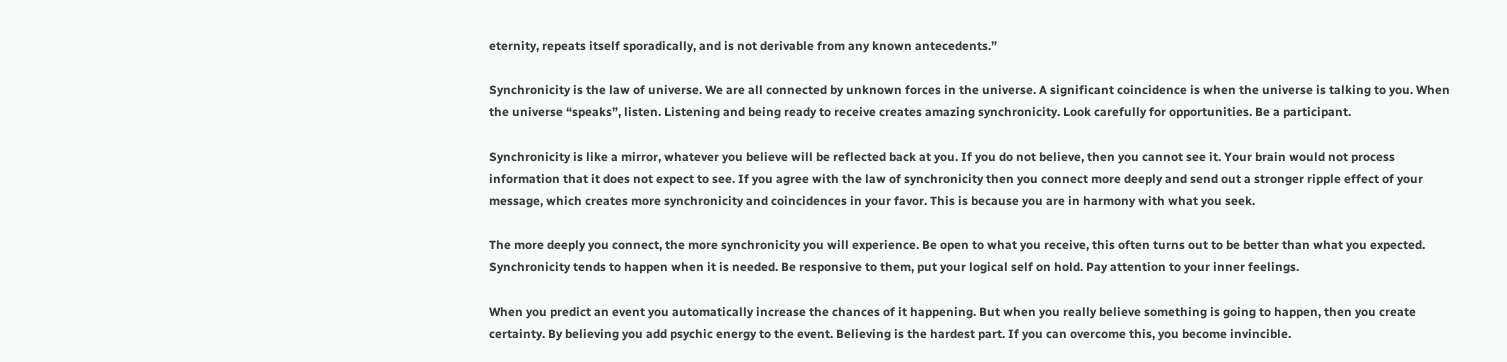eternity, repeats itself sporadically, and is not derivable from any known antecedents.”

Synchronicity is the law of universe. We are all connected by unknown forces in the universe. A significant coincidence is when the universe is talking to you. When the universe “speaks”, listen. Listening and being ready to receive creates amazing synchronicity. Look carefully for opportunities. Be a participant.

Synchronicity is like a mirror, whatever you believe will be reflected back at you. If you do not believe, then you cannot see it. Your brain would not process information that it does not expect to see. If you agree with the law of synchronicity then you connect more deeply and send out a stronger ripple effect of your message, which creates more synchronicity and coincidences in your favor. This is because you are in harmony with what you seek.

The more deeply you connect, the more synchronicity you will experience. Be open to what you receive, this often turns out to be better than what you expected. Synchronicity tends to happen when it is needed. Be responsive to them, put your logical self on hold. Pay attention to your inner feelings.

When you predict an event you automatically increase the chances of it happening. But when you really believe something is going to happen, then you create certainty. By believing you add psychic energy to the event. Believing is the hardest part. If you can overcome this, you become invincible.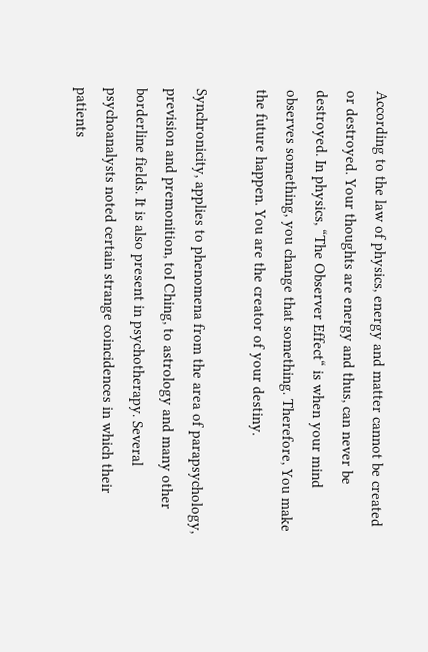According to the law of physics, energy and matter cannot be created or destroyed. Your thoughts are energy and thus, can never be destroyed. In physics, “The Observer Effect“ is when your mind observes something, you change that something. Therefore, You make the future happen. You are the creator of your destiny.

Synchronicity, applies to phenomena from the area of parapsychology, prevision and premonition, toI Ching, to astrology and many other borderline fields. It is also present in psychotherapy. Several psychoanalysts noted certain strange coincidences in which their patients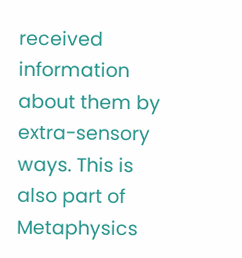received information about them by extra-sensory ways. This is also part of Metaphysics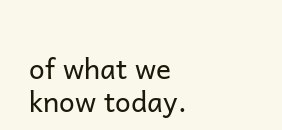of what we know today.